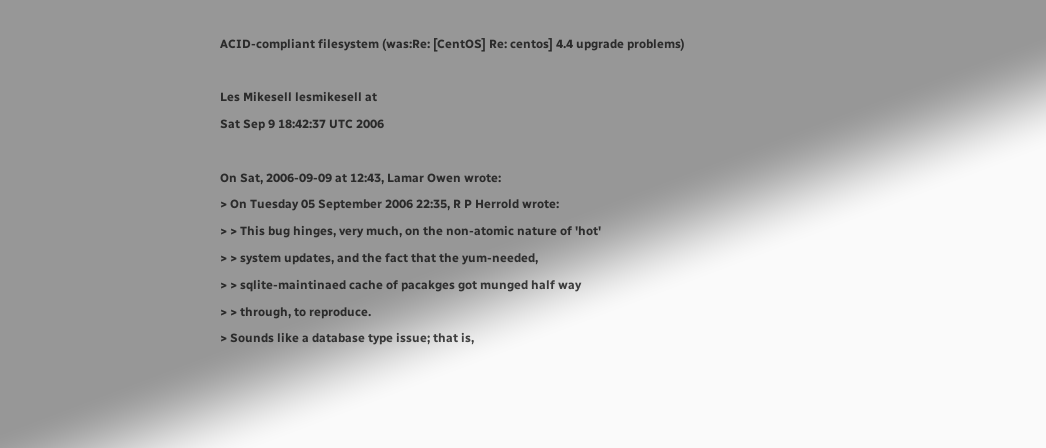ACID-compliant filesystem (was:Re: [CentOS] Re: centos] 4.4 upgrade problems)

Les Mikesell lesmikesell at
Sat Sep 9 18:42:37 UTC 2006

On Sat, 2006-09-09 at 12:43, Lamar Owen wrote:
> On Tuesday 05 September 2006 22:35, R P Herrold wrote:
> > This bug hinges, very much, on the non-atomic nature of 'hot'
> > system updates, and the fact that the yum-needed,
> > sqlite-maintinaed cache of pacakges got munged half way
> > through, to reproduce.
> Sounds like a database type issue; that is,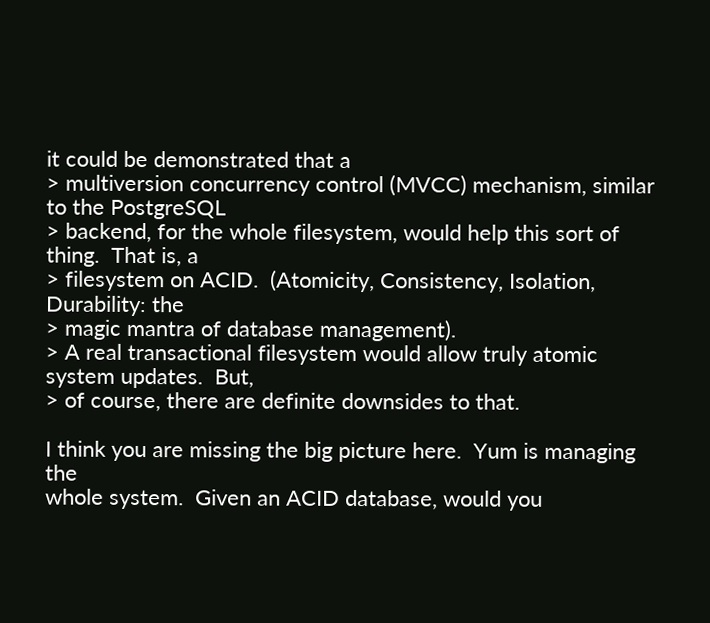it could be demonstrated that a
> multiversion concurrency control (MVCC) mechanism, similar to the PostgreSQL
> backend, for the whole filesystem, would help this sort of thing.  That is, a
> filesystem on ACID.  (Atomicity, Consistency, Isolation, Durability: the
> magic mantra of database management).
> A real transactional filesystem would allow truly atomic system updates.  But,
> of course, there are definite downsides to that.

I think you are missing the big picture here.  Yum is managing the
whole system.  Given an ACID database, would you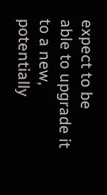expect to be
able to upgrade it to a new, potentially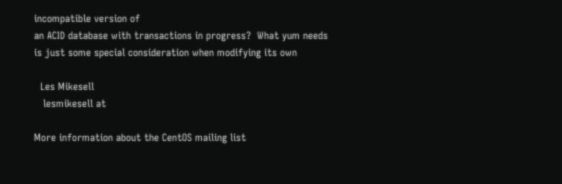incompatible version of
an ACID database with transactions in progress?  What yum needs
is just some special consideration when modifying its own

  Les Mikesell
   lesmikesell at

More information about the CentOS mailing list